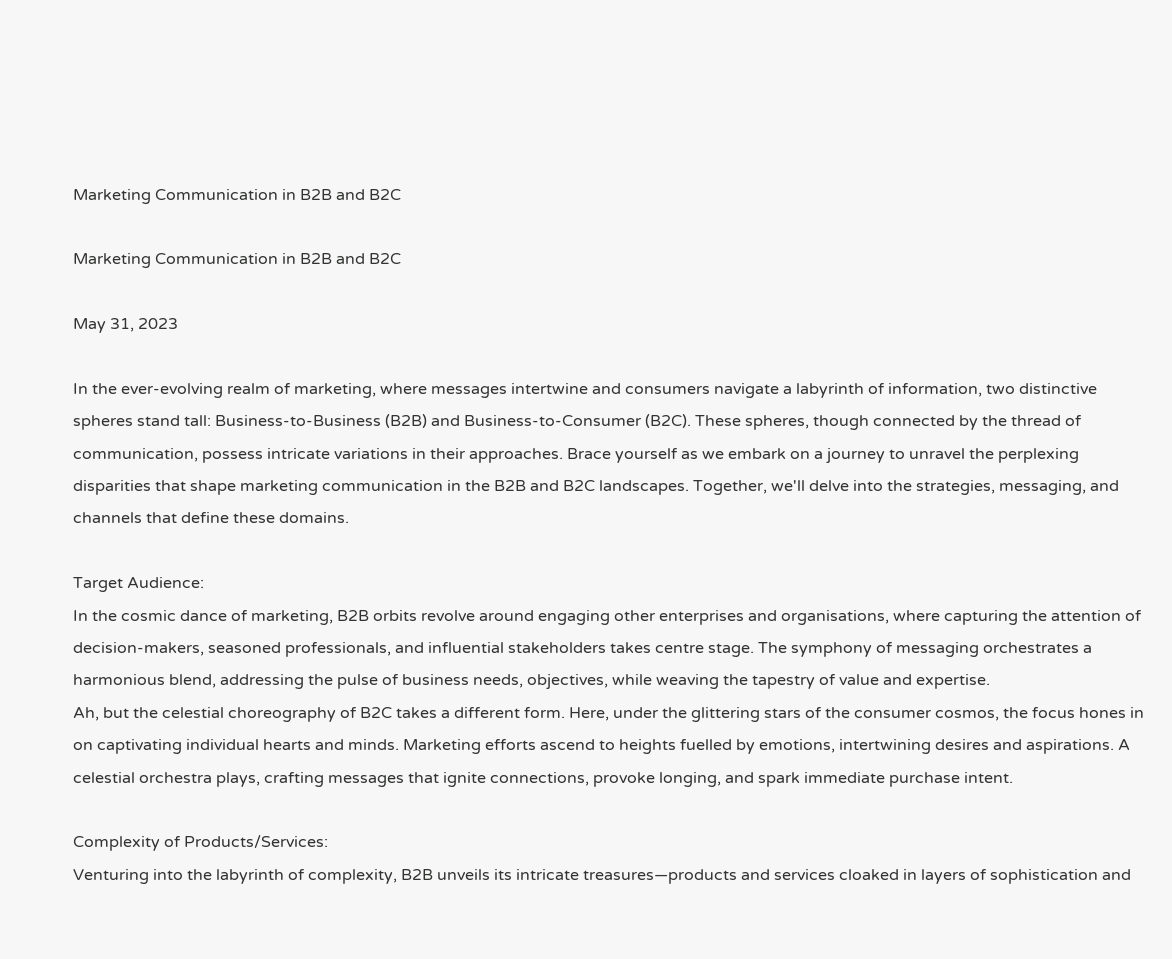Marketing Communication in B2B and B2C

Marketing Communication in B2B and B2C

May 31, 2023

In the ever-evolving realm of marketing, where messages intertwine and consumers navigate a labyrinth of information, two distinctive spheres stand tall: Business-to-Business (B2B) and Business-to-Consumer (B2C). These spheres, though connected by the thread of communication, possess intricate variations in their approaches. Brace yourself as we embark on a journey to unravel the perplexing disparities that shape marketing communication in the B2B and B2C landscapes. Together, we'll delve into the strategies, messaging, and channels that define these domains.

Target Audience:
In the cosmic dance of marketing, B2B orbits revolve around engaging other enterprises and organisations, where capturing the attention of decision-makers, seasoned professionals, and influential stakeholders takes centre stage. The symphony of messaging orchestrates a harmonious blend, addressing the pulse of business needs, objectives, while weaving the tapestry of value and expertise.
Ah, but the celestial choreography of B2C takes a different form. Here, under the glittering stars of the consumer cosmos, the focus hones in on captivating individual hearts and minds. Marketing efforts ascend to heights fuelled by emotions, intertwining desires and aspirations. A celestial orchestra plays, crafting messages that ignite connections, provoke longing, and spark immediate purchase intent.

Complexity of Products/Services:
Venturing into the labyrinth of complexity, B2B unveils its intricate treasures—products and services cloaked in layers of sophistication and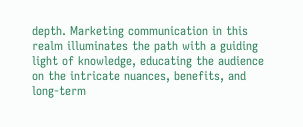depth. Marketing communication in this realm illuminates the path with a guiding light of knowledge, educating the audience on the intricate nuances, benefits, and long-term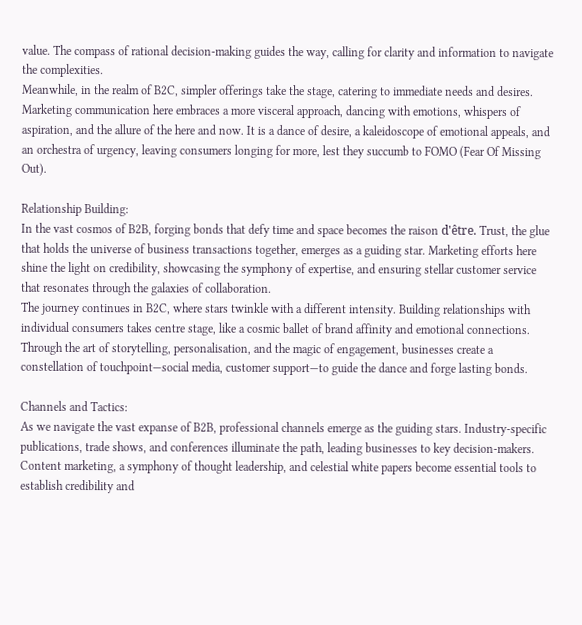value. The compass of rational decision-making guides the way, calling for clarity and information to navigate the complexities.
Meanwhile, in the realm of B2C, simpler offerings take the stage, catering to immediate needs and desires. Marketing communication here embraces a more visceral approach, dancing with emotions, whispers of aspiration, and the allure of the here and now. It is a dance of desire, a kaleidoscope of emotional appeals, and an orchestra of urgency, leaving consumers longing for more, lest they succumb to FOMO (Fear Of Missing Out).

Relationship Building:
In the vast cosmos of B2B, forging bonds that defy time and space becomes the raison d'être. Trust, the glue that holds the universe of business transactions together, emerges as a guiding star. Marketing efforts here shine the light on credibility, showcasing the symphony of expertise, and ensuring stellar customer service that resonates through the galaxies of collaboration.
The journey continues in B2C, where stars twinkle with a different intensity. Building relationships with individual consumers takes centre stage, like a cosmic ballet of brand affinity and emotional connections. Through the art of storytelling, personalisation, and the magic of engagement, businesses create a constellation of touchpoint—social media, customer support—to guide the dance and forge lasting bonds.

Channels and Tactics:
As we navigate the vast expanse of B2B, professional channels emerge as the guiding stars. Industry-specific publications, trade shows, and conferences illuminate the path, leading businesses to key decision-makers. Content marketing, a symphony of thought leadership, and celestial white papers become essential tools to establish credibility and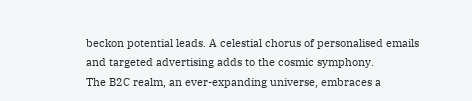beckon potential leads. A celestial chorus of personalised emails and targeted advertising adds to the cosmic symphony.
The B2C realm, an ever-expanding universe, embraces a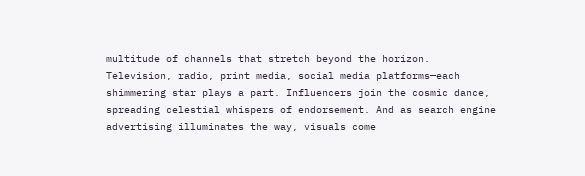multitude of channels that stretch beyond the horizon. Television, radio, print media, social media platforms—each shimmering star plays a part. Influencers join the cosmic dance, spreading celestial whispers of endorsement. And as search engine advertising illuminates the way, visuals come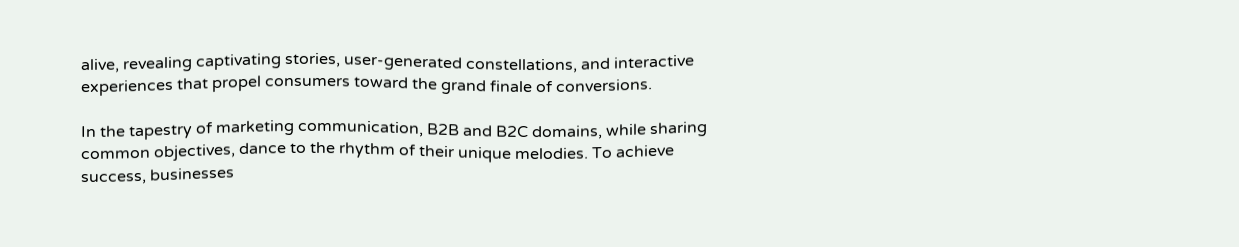alive, revealing captivating stories, user-generated constellations, and interactive experiences that propel consumers toward the grand finale of conversions.

In the tapestry of marketing communication, B2B and B2C domains, while sharing common objectives, dance to the rhythm of their unique melodies. To achieve success, businesses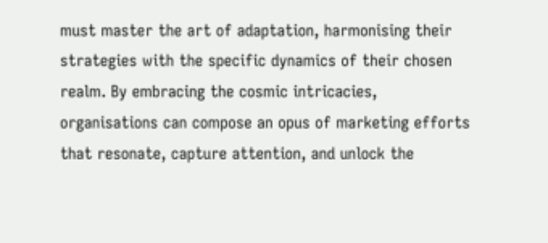must master the art of adaptation, harmonising their strategies with the specific dynamics of their chosen realm. By embracing the cosmic intricacies, organisations can compose an opus of marketing efforts that resonate, capture attention, and unlock the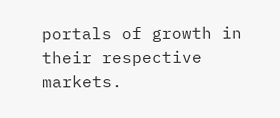portals of growth in their respective markets.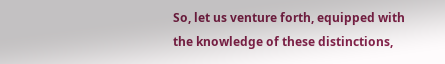So, let us venture forth, equipped with the knowledge of these distinctions,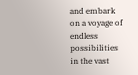and embark on a voyage of endless possibilities in the vast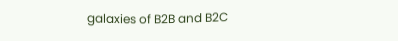galaxies of B2B and B2C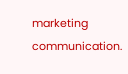marketing communication.